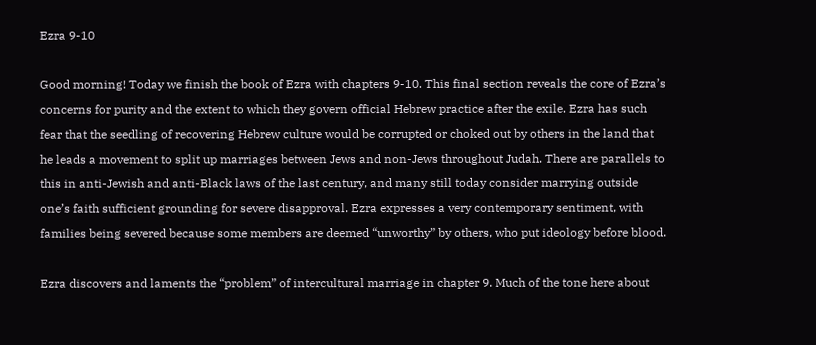Ezra 9-10

Good morning! Today we finish the book of Ezra with chapters 9-10. This final section reveals the core of Ezra’s concerns for purity and the extent to which they govern official Hebrew practice after the exile. Ezra has such fear that the seedling of recovering Hebrew culture would be corrupted or choked out by others in the land that he leads a movement to split up marriages between Jews and non-Jews throughout Judah. There are parallels to this in anti-Jewish and anti-Black laws of the last century, and many still today consider marrying outside one’s faith sufficient grounding for severe disapproval. Ezra expresses a very contemporary sentiment, with families being severed because some members are deemed “unworthy” by others, who put ideology before blood.

Ezra discovers and laments the “problem” of intercultural marriage in chapter 9. Much of the tone here about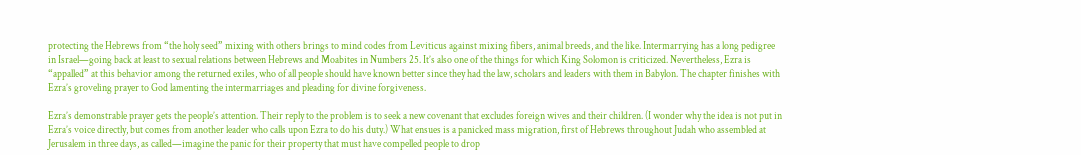protecting the Hebrews from “the holy seed” mixing with others brings to mind codes from Leviticus against mixing fibers, animal breeds, and the like. Intermarrying has a long pedigree in Israel—going back at least to sexual relations between Hebrews and Moabites in Numbers 25. It’s also one of the things for which King Solomon is criticized. Nevertheless, Ezra is “appalled” at this behavior among the returned exiles, who of all people should have known better since they had the law, scholars and leaders with them in Babylon. The chapter finishes with Ezra’s groveling prayer to God lamenting the intermarriages and pleading for divine forgiveness.

Ezra’s demonstrable prayer gets the people’s attention. Their reply to the problem is to seek a new covenant that excludes foreign wives and their children. (I wonder why the idea is not put in Ezra’s voice directly, but comes from another leader who calls upon Ezra to do his duty.) What ensues is a panicked mass migration, first of Hebrews throughout Judah who assembled at Jerusalem in three days, as called—imagine the panic for their property that must have compelled people to drop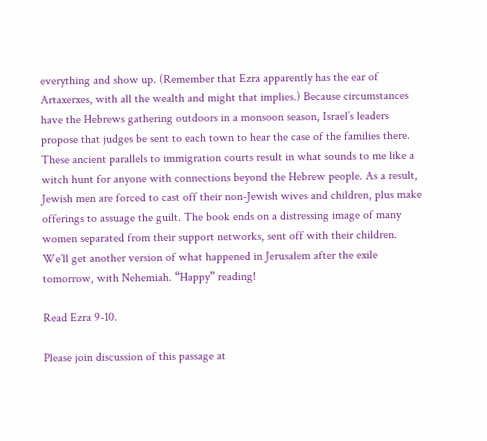everything and show up. (Remember that Ezra apparently has the ear of Artaxerxes, with all the wealth and might that implies.) Because circumstances have the Hebrews gathering outdoors in a monsoon season, Israel’s leaders propose that judges be sent to each town to hear the case of the families there. These ancient parallels to immigration courts result in what sounds to me like a witch hunt for anyone with connections beyond the Hebrew people. As a result, Jewish men are forced to cast off their non-Jewish wives and children, plus make offerings to assuage the guilt. The book ends on a distressing image of many women separated from their support networks, sent off with their children. We’ll get another version of what happened in Jerusalem after the exile tomorrow, with Nehemiah. “Happy” reading!

Read Ezra 9-10.

Please join discussion of this passage at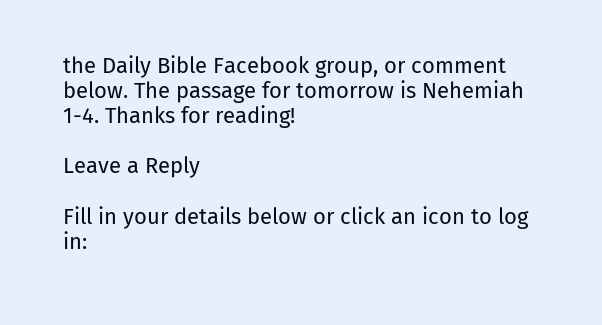the Daily Bible Facebook group, or comment below. The passage for tomorrow is Nehemiah 1-4. Thanks for reading!

Leave a Reply

Fill in your details below or click an icon to log in: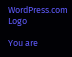WordPress.com Logo

You are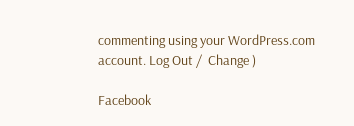commenting using your WordPress.com account. Log Out /  Change )

Facebook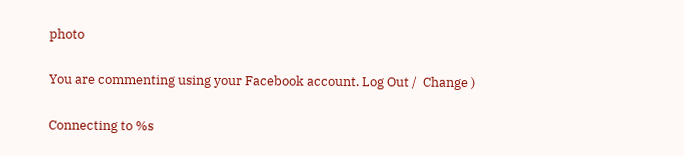photo

You are commenting using your Facebook account. Log Out /  Change )

Connecting to %s